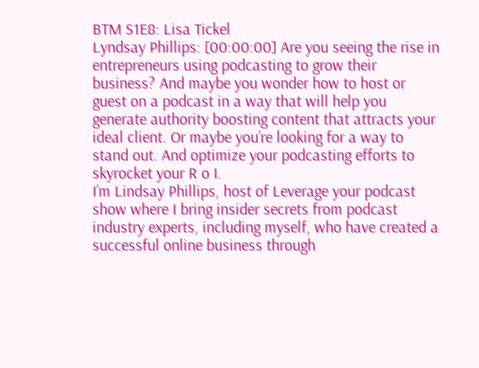BTM S1E8: Lisa Tickel
Lyndsay Phillips: [00:00:00] Are you seeing the rise in entrepreneurs using podcasting to grow their business? And maybe you wonder how to host or guest on a podcast in a way that will help you generate authority boosting content that attracts your ideal client. Or maybe you’re looking for a way to stand out. And optimize your podcasting efforts to skyrocket your R o I.
I’m Lindsay Phillips, host of Leverage your podcast show where I bring insider secrets from podcast industry experts, including myself, who have created a successful online business through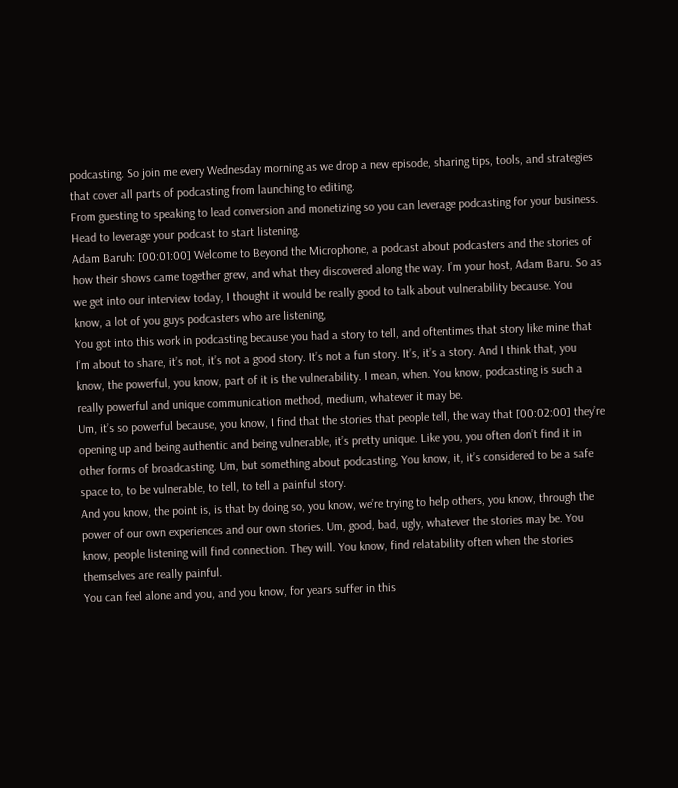podcasting. So join me every Wednesday morning as we drop a new episode, sharing tips, tools, and strategies that cover all parts of podcasting from launching to editing.
From guesting to speaking to lead conversion and monetizing so you can leverage podcasting for your business. Head to leverage your podcast to start listening.
Adam Baruh: [00:01:00] Welcome to Beyond the Microphone, a podcast about podcasters and the stories of how their shows came together grew, and what they discovered along the way. I’m your host, Adam Baru. So as we get into our interview today, I thought it would be really good to talk about vulnerability because. You know, a lot of you guys podcasters who are listening,
You got into this work in podcasting because you had a story to tell, and oftentimes that story like mine that I’m about to share, it’s not, it’s not a good story. It’s not a fun story. It’s, it’s a story. And I think that, you know, the powerful, you know, part of it is the vulnerability. I mean, when. You know, podcasting is such a really powerful and unique communication method, medium, whatever it may be.
Um, it’s so powerful because, you know, I find that the stories that people tell, the way that [00:02:00] they’re opening up and being authentic and being vulnerable, it’s pretty unique. Like you, you often don’t find it in other forms of broadcasting. Um, but something about podcasting, You know, it, it’s considered to be a safe space to, to be vulnerable, to tell, to tell a painful story.
And you know, the point is, is that by doing so, you know, we’re trying to help others, you know, through the power of our own experiences and our own stories. Um, good, bad, ugly, whatever the stories may be. You know, people listening will find connection. They will. You know, find relatability often when the stories themselves are really painful.
You can feel alone and you, and you know, for years suffer in this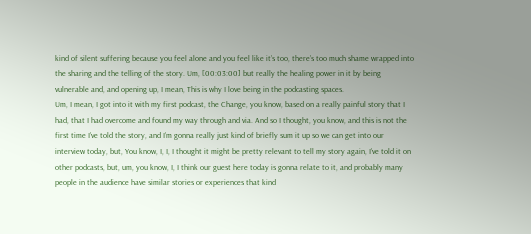kind of silent suffering because you feel alone and you feel like it’s too, there’s too much shame wrapped into the sharing and the telling of the story. Um, [00:03:00] but really the healing power in it by being vulnerable and, and opening up, I mean, This is why I love being in the podcasting spaces.
Um, I mean, I got into it with my first podcast, the Change, you know, based on a really painful story that I had, that I had overcome and found my way through and via. And so I thought, you know, and this is not the first time I’ve told the story, and I’m gonna really just kind of briefly sum it up so we can get into our interview today, but, You know, I, I, I thought it might be pretty relevant to tell my story again, I’ve told it on other podcasts, but, um, you know, I, I think our guest here today is gonna relate to it, and probably many people in the audience have similar stories or experiences that kind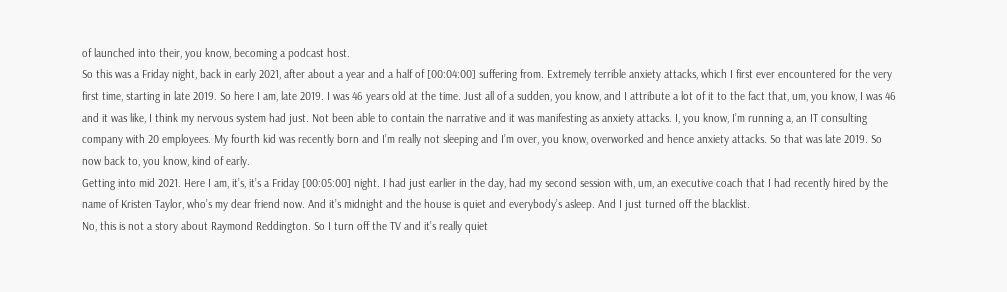of launched into their, you know, becoming a podcast host.
So this was a Friday night, back in early 2021, after about a year and a half of [00:04:00] suffering from. Extremely terrible anxiety attacks, which I first ever encountered for the very first time, starting in late 2019. So here I am, late 2019. I was 46 years old at the time. Just all of a sudden, you know, and I attribute a lot of it to the fact that, um, you know, I was 46 and it was like, I think my nervous system had just. Not been able to contain the narrative and it was manifesting as anxiety attacks. I, you know, I’m running a, an IT consulting company with 20 employees. My fourth kid was recently born and I’m really not sleeping and I’m over, you know, overworked and hence anxiety attacks. So that was late 2019. So now back to, you know, kind of early.
Getting into mid 2021. Here I am, it’s, it’s a Friday [00:05:00] night. I had just earlier in the day, had my second session with, um, an executive coach that I had recently hired by the name of Kristen Taylor, who’s my dear friend now. And it’s midnight and the house is quiet and everybody’s asleep. And I just turned off the blacklist.
No, this is not a story about Raymond Reddington. So I turn off the TV and it’s really quiet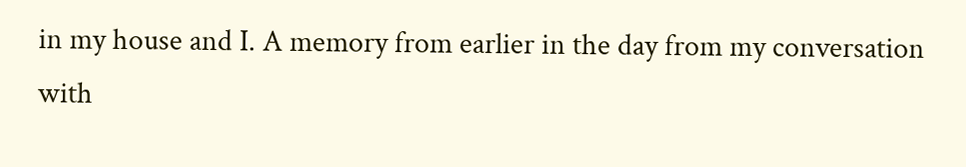in my house and I. A memory from earlier in the day from my conversation with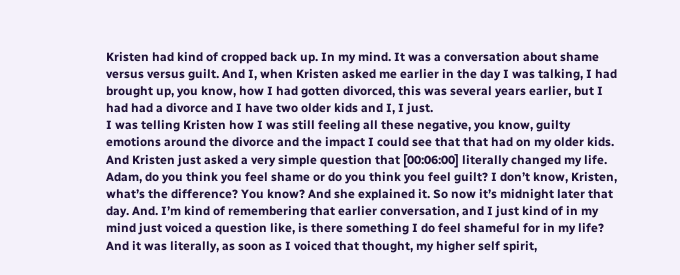Kristen had kind of cropped back up. In my mind. It was a conversation about shame versus versus guilt. And I, when Kristen asked me earlier in the day I was talking, I had brought up, you know, how I had gotten divorced, this was several years earlier, but I had had a divorce and I have two older kids and I, I just.
I was telling Kristen how I was still feeling all these negative, you know, guilty emotions around the divorce and the impact I could see that that had on my older kids. And Kristen just asked a very simple question that [00:06:00] literally changed my life. Adam, do you think you feel shame or do you think you feel guilt? I don’t know, Kristen, what’s the difference? You know? And she explained it. So now it’s midnight later that day. And. I’m kind of remembering that earlier conversation, and I just kind of in my mind just voiced a question like, is there something I do feel shameful for in my life? And it was literally, as soon as I voiced that thought, my higher self spirit,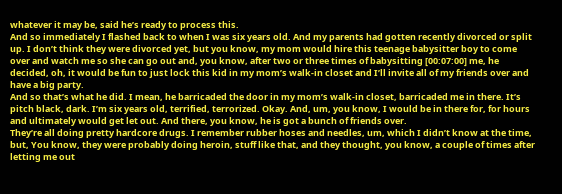whatever it may be, said he’s ready to process this.
And so immediately I flashed back to when I was six years old. And my parents had gotten recently divorced or split up. I don’t think they were divorced yet, but you know, my mom would hire this teenage babysitter boy to come over and watch me so she can go out and, you know, after two or three times of babysitting [00:07:00] me, he decided, oh, it would be fun to just lock this kid in my mom’s walk-in closet and I’ll invite all of my friends over and have a big party.
And so that’s what he did. I mean, he barricaded the door in my mom’s walk-in closet, barricaded me in there. It’s pitch black, dark. I’m six years old, terrified, terrorized. Okay. And, um, you know, I would be in there for, for hours and ultimately would get let out. And there, you know, he is got a bunch of friends over.
They’re all doing pretty hardcore drugs. I remember rubber hoses and needles, um, which I didn’t know at the time, but, You know, they were probably doing heroin, stuff like that, and they thought, you know, a couple of times after letting me out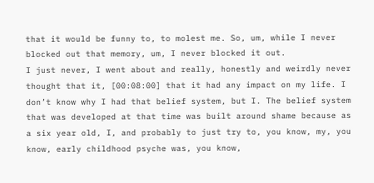that it would be funny to, to molest me. So, um, while I never blocked out that memory, um, I never blocked it out.
I just never, I went about and really, honestly and weirdly never thought that it, [00:08:00] that it had any impact on my life. I don’t know why I had that belief system, but I. The belief system that was developed at that time was built around shame because as a six year old, I, and probably to just try to, you know, my, you know, early childhood psyche was, you know,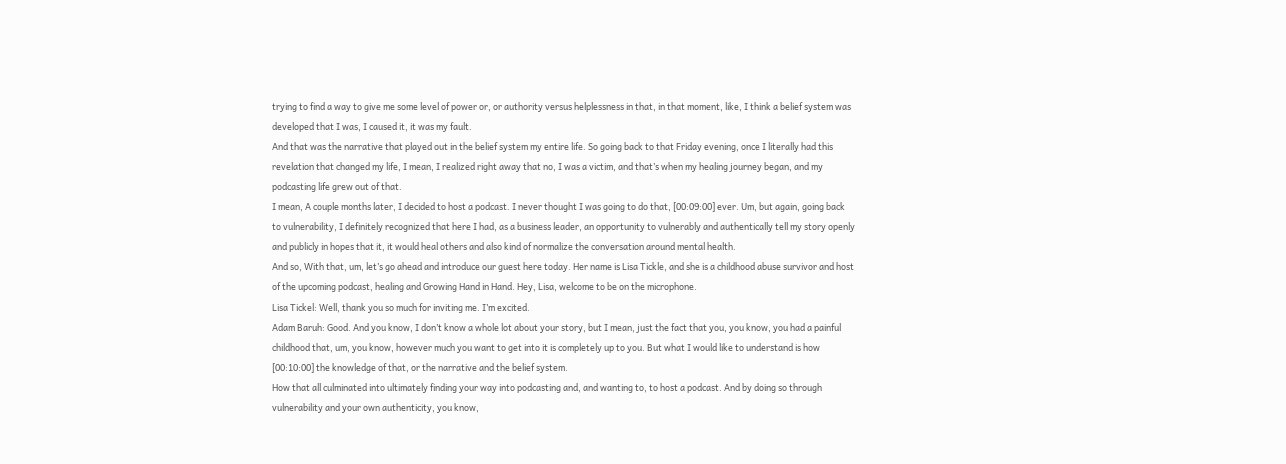trying to find a way to give me some level of power or, or authority versus helplessness in that, in that moment, like, I think a belief system was developed that I was, I caused it, it was my fault.
And that was the narrative that played out in the belief system my entire life. So going back to that Friday evening, once I literally had this revelation that changed my life, I mean, I realized right away that no, I was a victim, and that’s when my healing journey began, and my podcasting life grew out of that.
I mean, A couple months later, I decided to host a podcast. I never thought I was going to do that, [00:09:00] ever. Um, but again, going back to vulnerability, I definitely recognized that here I had, as a business leader, an opportunity to vulnerably and authentically tell my story openly and publicly in hopes that it, it would heal others and also kind of normalize the conversation around mental health.
And so, With that, um, let’s go ahead and introduce our guest here today. Her name is Lisa Tickle, and she is a childhood abuse survivor and host of the upcoming podcast, healing and Growing Hand in Hand. Hey, Lisa, welcome to be on the microphone.
Lisa Tickel: Well, thank you so much for inviting me. I’m excited.
Adam Baruh: Good. And you know, I don’t know a whole lot about your story, but I mean, just the fact that you, you know, you had a painful childhood that, um, you know, however much you want to get into it is completely up to you. But what I would like to understand is how [00:10:00] the knowledge of that, or the narrative and the belief system.
How that all culminated into ultimately finding your way into podcasting and, and wanting to, to host a podcast. And by doing so through vulnerability and your own authenticity, you know,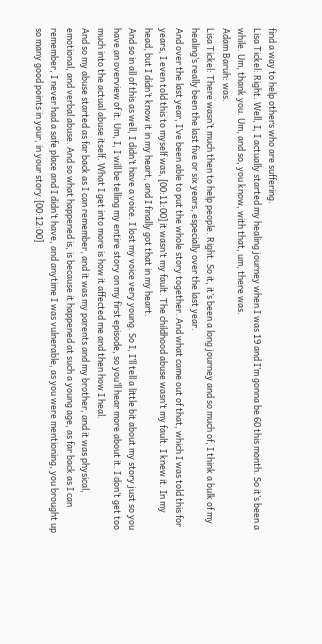find a way to help others who are suffering.
Lisa Tickel: Right. Well, I, I actually started my healing journey when I was 19 and I’m gonna be 60 this month. So it’s been a while. Um, thank you. Um, and so, you know, with that, um, there was.
Adam Baruh: was.
Lisa Tickel: There wasn’t much then to help people. Right. So it, it’s been a long journey and so much of, I think a bulk of my healing’s really been the last five or six years, especially over the last year.
And over the last year, I’ve been able to put the whole story together. And what came out of that, which I was told this for years, I even told this to myself was, [00:11:00] it wasn’t my fault. The childhood abuse wasn’t my fault. I knew it. In my head, but I didn’t know it in my heart, and I finally got that in my heart.
And so in all of this as well, I didn’t have a voice. I lost my voice very young. So I, I’ll tell a little bit about my story just so you have an overview of it. Um, I, I will be telling my entire story on my first episode, so you’ll hear more about it. I don’t get too much into the actual abuse itself. What I get into more is how it affected me and then how I heal.
And so my abuse started as far back as I can remember, and it was my parents and my brother, and it was physical, emotional, and verbal abuse. And so what happened is, is because it happened at such a young age, as far back as I can remember, I never had a safe place and I didn’t have, and anytime I was vulnerable, as you were mentioning, you brought up so many good points in your, in your story.[00:12:00]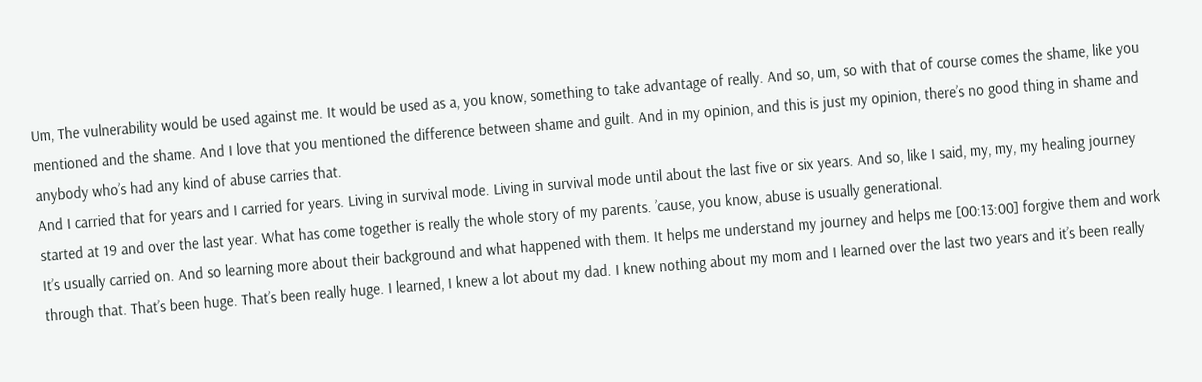Um, The vulnerability would be used against me. It would be used as a, you know, something to take advantage of really. And so, um, so with that of course comes the shame, like you mentioned and the shame. And I love that you mentioned the difference between shame and guilt. And in my opinion, and this is just my opinion, there’s no good thing in shame and anybody who’s had any kind of abuse carries that.
And I carried that for years and I carried for years. Living in survival mode. Living in survival mode until about the last five or six years. And so, like I said, my, my, my healing journey started at 19 and over the last year. What has come together is really the whole story of my parents. ’cause, you know, abuse is usually generational.
It’s usually carried on. And so learning more about their background and what happened with them. It helps me understand my journey and helps me [00:13:00] forgive them and work through that. That’s been huge. That’s been really huge. I learned, I knew a lot about my dad. I knew nothing about my mom and I learned over the last two years and it’s been really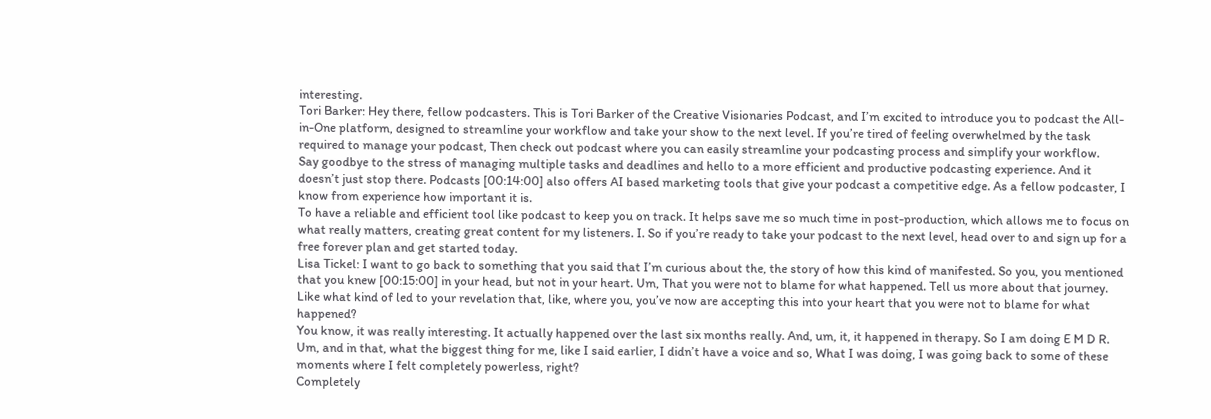interesting.
Tori Barker: Hey there, fellow podcasters. This is Tori Barker of the Creative Visionaries Podcast, and I’m excited to introduce you to podcast the All-in-One platform, designed to streamline your workflow and take your show to the next level. If you’re tired of feeling overwhelmed by the task required to manage your podcast, Then check out podcast where you can easily streamline your podcasting process and simplify your workflow.
Say goodbye to the stress of managing multiple tasks and deadlines and hello to a more efficient and productive podcasting experience. And it doesn’t just stop there. Podcasts [00:14:00] also offers AI based marketing tools that give your podcast a competitive edge. As a fellow podcaster, I know from experience how important it is.
To have a reliable and efficient tool like podcast to keep you on track. It helps save me so much time in post-production, which allows me to focus on what really matters, creating great content for my listeners. I. So if you’re ready to take your podcast to the next level, head over to and sign up for a free forever plan and get started today.
Lisa Tickel: I want to go back to something that you said that I’m curious about the, the story of how this kind of manifested. So you, you mentioned that you knew [00:15:00] in your head, but not in your heart. Um, That you were not to blame for what happened. Tell us more about that journey. Like what kind of led to your revelation that, like, where you, you’ve now are accepting this into your heart that you were not to blame for what happened?
You know, it was really interesting. It actually happened over the last six months really. And, um, it, it happened in therapy. So I am doing E M D R. Um, and in that, what the biggest thing for me, like I said earlier, I didn’t have a voice and so, What I was doing, I was going back to some of these moments where I felt completely powerless, right?
Completely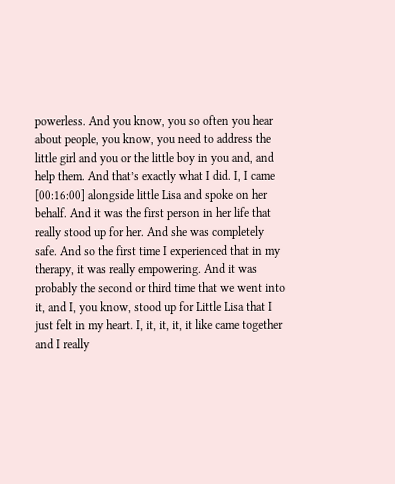powerless. And you know, you so often you hear about people, you know, you need to address the little girl and you or the little boy in you and, and help them. And that’s exactly what I did. I, I came [00:16:00] alongside little Lisa and spoke on her behalf. And it was the first person in her life that really stood up for her. And she was completely safe. And so the first time I experienced that in my therapy, it was really empowering. And it was probably the second or third time that we went into it, and I, you know, stood up for Little Lisa that I just felt in my heart. I, it, it, it, it like came together and I really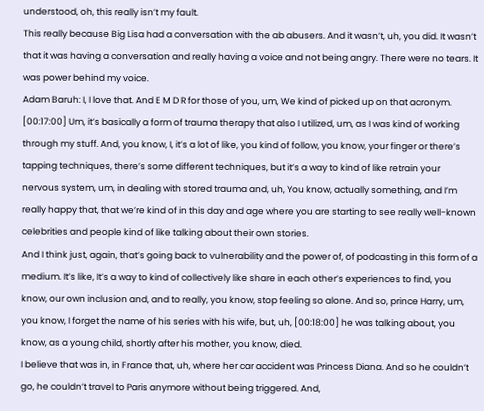understood, oh, this really isn’t my fault.
This really because Big Lisa had a conversation with the ab abusers. And it wasn’t, uh, you did. It wasn’t that it was having a conversation and really having a voice and not being angry. There were no tears. It was power behind my voice.
Adam Baruh: I, I love that. And E M D R for those of you, um, We kind of picked up on that acronym. [00:17:00] Um, it’s basically a form of trauma therapy that also I utilized, um, as I was kind of working through my stuff. And, you know, I, it’s a lot of like, you kind of follow, you know, your finger or there’s tapping techniques, there’s some different techniques, but it’s a way to kind of like retrain your nervous system, um, in dealing with stored trauma and, uh, You know, actually something, and I’m really happy that, that we’re kind of in this day and age where you are starting to see really well-known celebrities and people kind of like talking about their own stories.
And I think just, again, that’s going back to vulnerability and the power of, of podcasting in this form of a medium. It’s like, It’s a way to kind of collectively like share in each other’s experiences to find, you know, our own inclusion and, and to really, you know, stop feeling so alone. And so, prince Harry, um, you know, I forget the name of his series with his wife, but, uh, [00:18:00] he was talking about, you know, as a young child, shortly after his mother, you know, died.
I believe that was in, in France that, uh, where her car accident was Princess Diana. And so he couldn’t go, he couldn’t travel to Paris anymore without being triggered. And,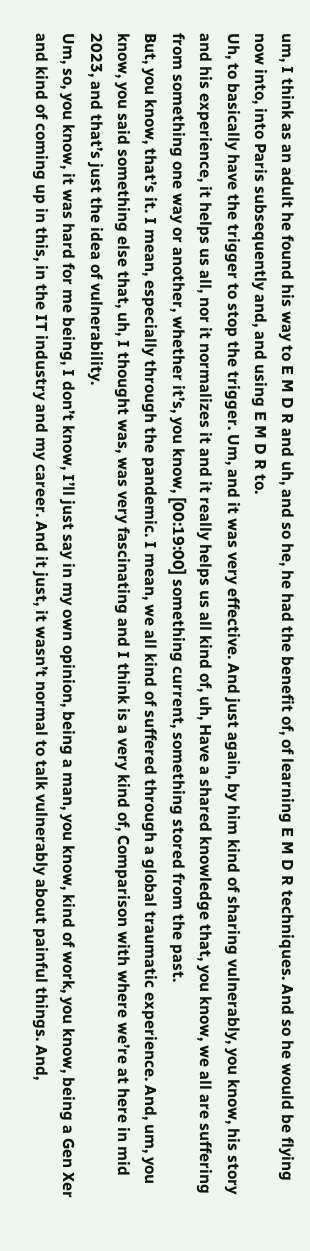um, I think as an adult he found his way to E M D R and uh, and so he, he had the benefit of, of learning E M D R techniques. And so he would be flying now into, into Paris subsequently and, and using E M D R to.
Uh, to basically have the trigger to stop the trigger. Um, and it was very effective. And just again, by him kind of sharing vulnerably, you know, his story and his experience, it helps us all, nor it normalizes it and it really helps us all kind of, uh, Have a shared knowledge that, you know, we all are suffering from something one way or another, whether it’s, you know, [00:19:00] something current, something stored from the past.
But, you know, that’s it. I mean, especially through the pandemic. I mean, we all kind of suffered through a global traumatic experience. And, um, you know, you said something else that, uh, I thought was, was very fascinating and I think is a very kind of, Comparison with where we’re at here in mid 2023, and that’s just the idea of vulnerability.
Um, so, you know, it was hard for me being, I don’t know, I’ll just say in my own opinion, being a man, you know, kind of work, you know, being a Gen Xer and kind of coming up in this, in the IT industry and my career. And it just, it wasn’t normal to talk vulnerably about painful things. And,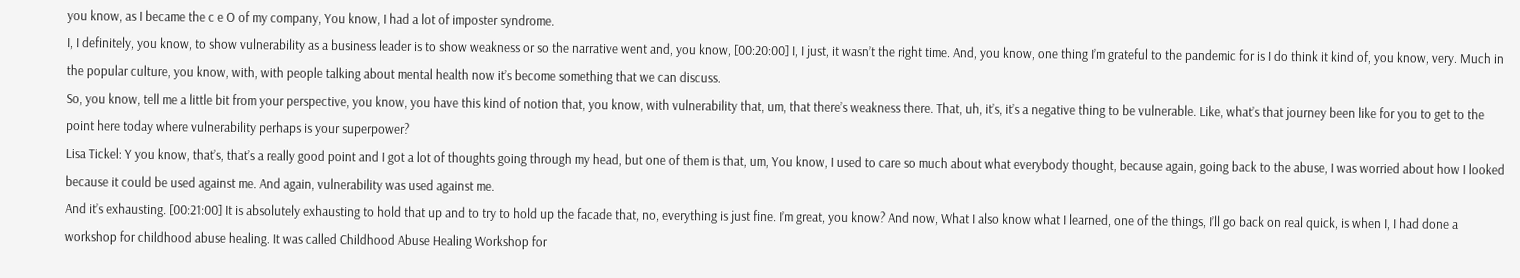you know, as I became the c e O of my company, You know, I had a lot of imposter syndrome.
I, I definitely, you know, to show vulnerability as a business leader is to show weakness or so the narrative went and, you know, [00:20:00] I, I just, it wasn’t the right time. And, you know, one thing I’m grateful to the pandemic for is I do think it kind of, you know, very. Much in the popular culture, you know, with, with people talking about mental health now it’s become something that we can discuss.
So, you know, tell me a little bit from your perspective, you know, you have this kind of notion that, you know, with vulnerability that, um, that there’s weakness there. That, uh, it’s, it’s a negative thing to be vulnerable. Like, what’s that journey been like for you to get to the point here today where vulnerability perhaps is your superpower?
Lisa Tickel: Y you know, that’s, that’s a really good point and I got a lot of thoughts going through my head, but one of them is that, um, You know, I used to care so much about what everybody thought, because again, going back to the abuse, I was worried about how I looked because it could be used against me. And again, vulnerability was used against me.
And it’s exhausting. [00:21:00] It is absolutely exhausting to hold that up and to try to hold up the facade that, no, everything is just fine. I’m great, you know? And now, What I also know what I learned, one of the things, I’ll go back on real quick, is when I, I had done a workshop for childhood abuse healing. It was called Childhood Abuse Healing Workshop for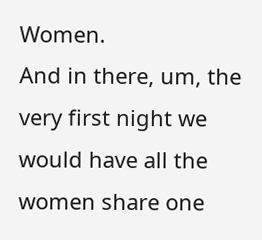Women.
And in there, um, the very first night we would have all the women share one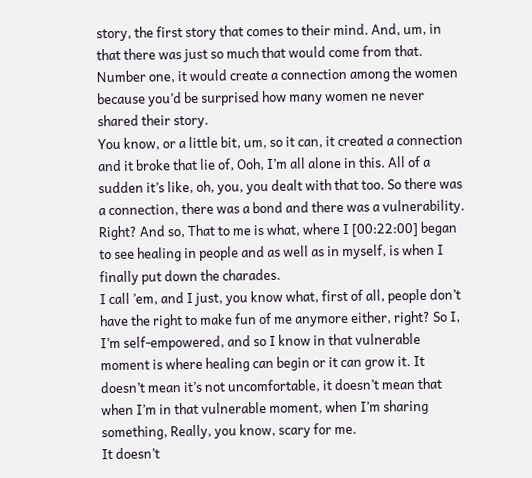story, the first story that comes to their mind. And, um, in that there was just so much that would come from that. Number one, it would create a connection among the women because you’d be surprised how many women ne never shared their story.
You know, or a little bit, um, so it can, it created a connection and it broke that lie of, Ooh, I’m all alone in this. All of a sudden it’s like, oh, you, you dealt with that too. So there was a connection, there was a bond and there was a vulnerability. Right? And so, That to me is what, where I [00:22:00] began to see healing in people and as well as in myself, is when I finally put down the charades.
I call ’em, and I just, you know what, first of all, people don’t have the right to make fun of me anymore either, right? So I, I’m self-empowered, and so I know in that vulnerable moment is where healing can begin or it can grow it. It doesn’t mean it’s not uncomfortable, it doesn’t mean that when I’m in that vulnerable moment, when I’m sharing something, Really, you know, scary for me.
It doesn’t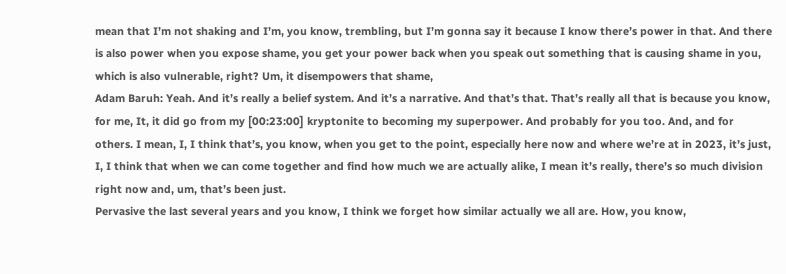mean that I’m not shaking and I’m, you know, trembling, but I’m gonna say it because I know there’s power in that. And there is also power when you expose shame, you get your power back when you speak out something that is causing shame in you, which is also vulnerable, right? Um, it disempowers that shame,
Adam Baruh: Yeah. And it’s really a belief system. And it’s a narrative. And that’s that. That’s really all that is because you know, for me, It, it did go from my [00:23:00] kryptonite to becoming my superpower. And probably for you too. And, and for others. I mean, I, I think that’s, you know, when you get to the point, especially here now and where we’re at in 2023, it’s just, I, I think that when we can come together and find how much we are actually alike, I mean it’s really, there’s so much division right now and, um, that’s been just.
Pervasive the last several years and you know, I think we forget how similar actually we all are. How, you know,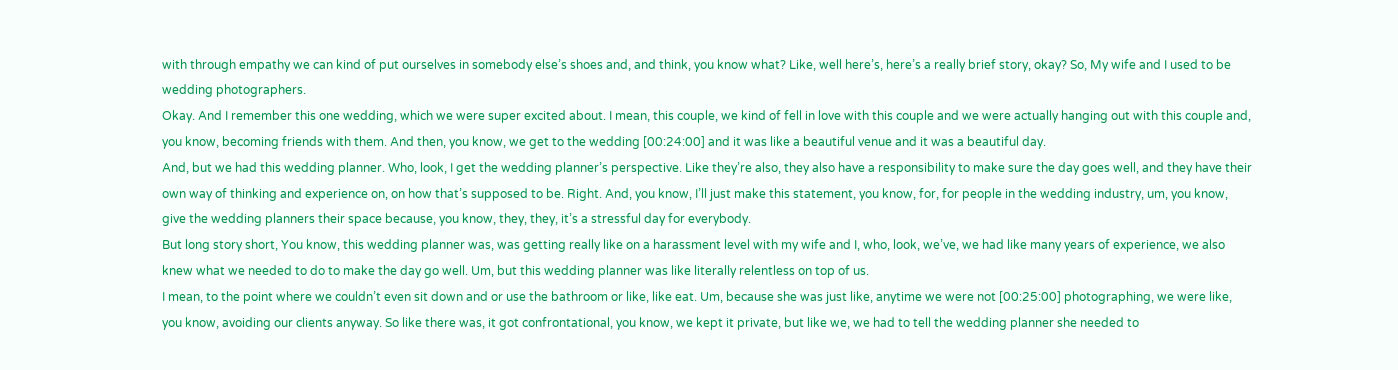with through empathy we can kind of put ourselves in somebody else’s shoes and, and think, you know what? Like, well here’s, here’s a really brief story, okay? So, My wife and I used to be wedding photographers.
Okay. And I remember this one wedding, which we were super excited about. I mean, this couple, we kind of fell in love with this couple and we were actually hanging out with this couple and, you know, becoming friends with them. And then, you know, we get to the wedding [00:24:00] and it was like a beautiful venue and it was a beautiful day.
And, but we had this wedding planner. Who, look, I get the wedding planner’s perspective. Like they’re also, they also have a responsibility to make sure the day goes well, and they have their own way of thinking and experience on, on how that’s supposed to be. Right. And, you know, I’ll just make this statement, you know, for, for people in the wedding industry, um, you know, give the wedding planners their space because, you know, they, they, it’s a stressful day for everybody.
But long story short, You know, this wedding planner was, was getting really like on a harassment level with my wife and I, who, look, we’ve, we had like many years of experience, we also knew what we needed to do to make the day go well. Um, but this wedding planner was like literally relentless on top of us.
I mean, to the point where we couldn’t even sit down and or use the bathroom or like, like eat. Um, because she was just like, anytime we were not [00:25:00] photographing, we were like, you know, avoiding our clients anyway. So like there was, it got confrontational, you know, we kept it private, but like we, we had to tell the wedding planner she needed to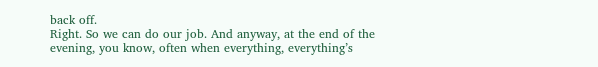back off.
Right. So we can do our job. And anyway, at the end of the evening, you know, often when everything, everything’s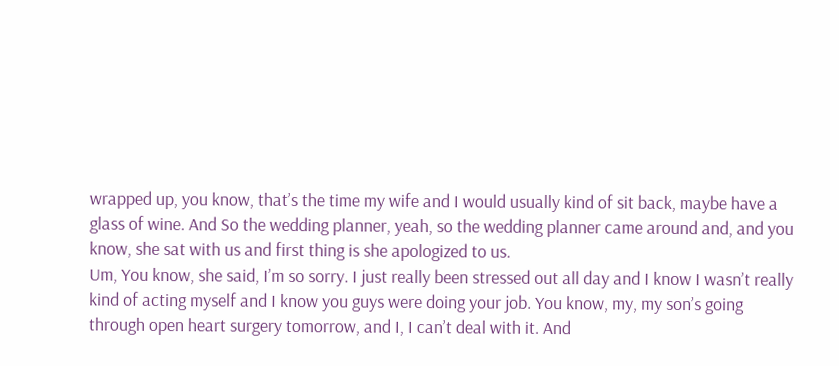wrapped up, you know, that’s the time my wife and I would usually kind of sit back, maybe have a glass of wine. And So the wedding planner, yeah, so the wedding planner came around and, and you know, she sat with us and first thing is she apologized to us.
Um, You know, she said, I’m so sorry. I just really been stressed out all day and I know I wasn’t really kind of acting myself and I know you guys were doing your job. You know, my, my son’s going through open heart surgery tomorrow, and I, I can’t deal with it. And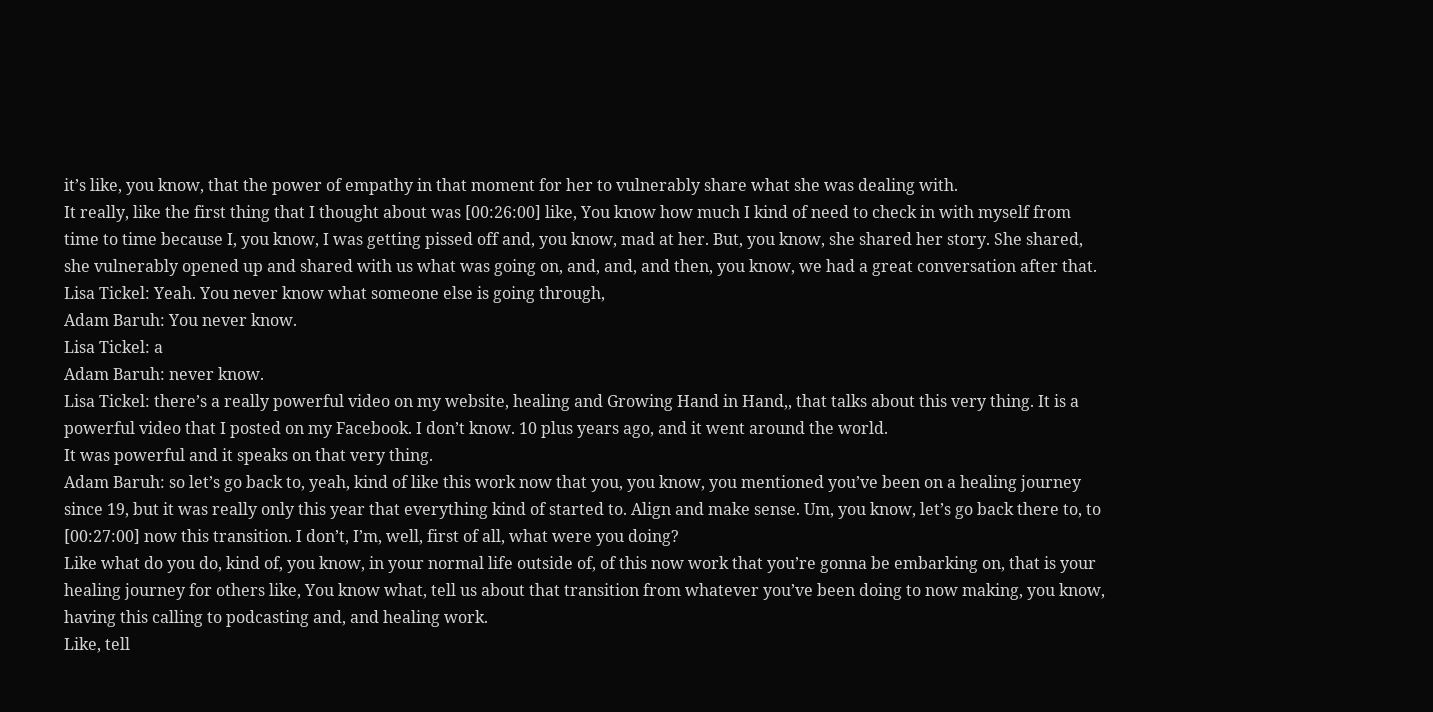it’s like, you know, that the power of empathy in that moment for her to vulnerably share what she was dealing with.
It really, like the first thing that I thought about was [00:26:00] like, You know how much I kind of need to check in with myself from time to time because I, you know, I was getting pissed off and, you know, mad at her. But, you know, she shared her story. She shared, she vulnerably opened up and shared with us what was going on, and, and, and then, you know, we had a great conversation after that.
Lisa Tickel: Yeah. You never know what someone else is going through,
Adam Baruh: You never know.
Lisa Tickel: a
Adam Baruh: never know.
Lisa Tickel: there’s a really powerful video on my website, healing and Growing Hand in Hand,, that talks about this very thing. It is a powerful video that I posted on my Facebook. I don’t know. 10 plus years ago, and it went around the world.
It was powerful and it speaks on that very thing.
Adam Baruh: so let’s go back to, yeah, kind of like this work now that you, you know, you mentioned you’ve been on a healing journey since 19, but it was really only this year that everything kind of started to. Align and make sense. Um, you know, let’s go back there to, to [00:27:00] now this transition. I don’t, I’m, well, first of all, what were you doing?
Like what do you do, kind of, you know, in your normal life outside of, of this now work that you’re gonna be embarking on, that is your healing journey for others like, You know what, tell us about that transition from whatever you’ve been doing to now making, you know, having this calling to podcasting and, and healing work.
Like, tell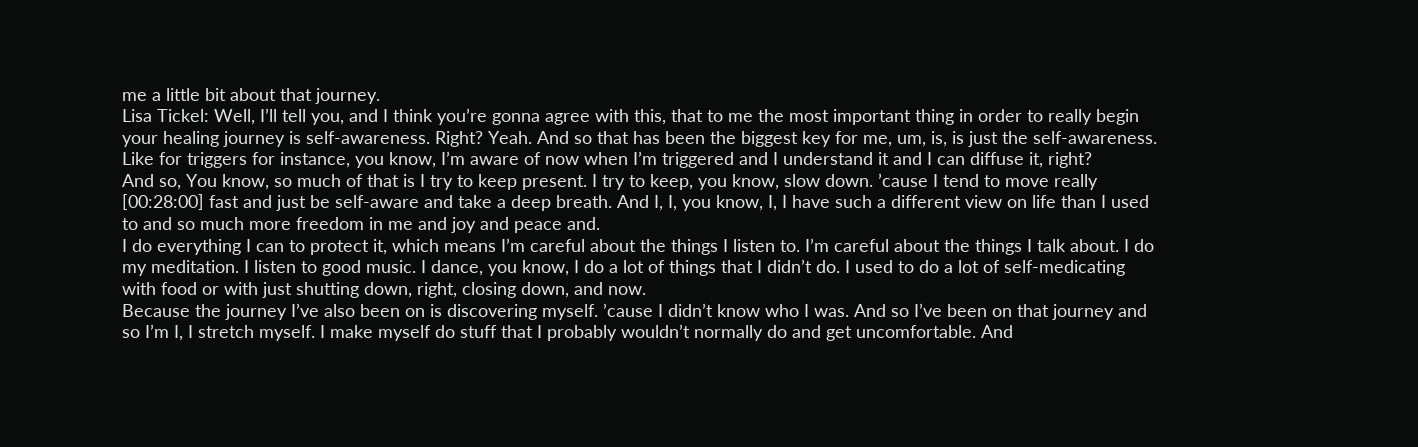me a little bit about that journey.
Lisa Tickel: Well, I’ll tell you, and I think you’re gonna agree with this, that to me the most important thing in order to really begin your healing journey is self-awareness. Right? Yeah. And so that has been the biggest key for me, um, is, is just the self-awareness. Like for triggers for instance, you know, I’m aware of now when I’m triggered and I understand it and I can diffuse it, right?
And so, You know, so much of that is I try to keep present. I try to keep, you know, slow down. ’cause I tend to move really [00:28:00] fast and just be self-aware and take a deep breath. And I, I, you know, I, I have such a different view on life than I used to and so much more freedom in me and joy and peace and.
I do everything I can to protect it, which means I’m careful about the things I listen to. I’m careful about the things I talk about. I do my meditation. I listen to good music. I dance, you know, I do a lot of things that I didn’t do. I used to do a lot of self-medicating with food or with just shutting down, right, closing down, and now.
Because the journey I’ve also been on is discovering myself. ’cause I didn’t know who I was. And so I’ve been on that journey and so I’m I, I stretch myself. I make myself do stuff that I probably wouldn’t normally do and get uncomfortable. And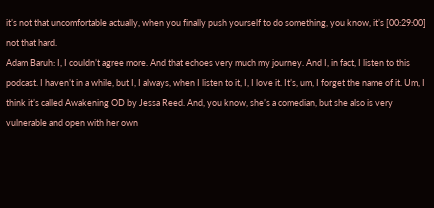it’s not that uncomfortable actually, when you finally push yourself to do something, you know, it’s [00:29:00] not that hard.
Adam Baruh: I, I couldn’t agree more. And that echoes very much my journey. And I, in fact, I listen to this podcast. I haven’t in a while, but I, I always, when I listen to it, I, I love it. It’s, um, I forget the name of it. Um, I think it’s called Awakening OD by Jessa Reed. And, you know, she’s a comedian, but she also is very vulnerable and open with her own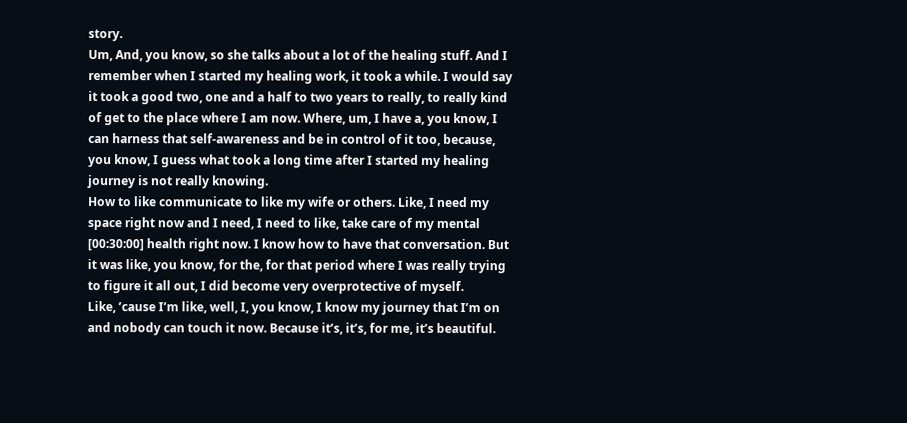story.
Um, And, you know, so she talks about a lot of the healing stuff. And I remember when I started my healing work, it took a while. I would say it took a good two, one and a half to two years to really, to really kind of get to the place where I am now. Where, um, I have a, you know, I can harness that self-awareness and be in control of it too, because, you know, I guess what took a long time after I started my healing journey is not really knowing.
How to like communicate to like my wife or others. Like, I need my space right now and I need, I need to like, take care of my mental [00:30:00] health right now. I know how to have that conversation. But it was like, you know, for the, for that period where I was really trying to figure it all out, I did become very overprotective of myself.
Like, ’cause I’m like, well, I, you know, I know my journey that I’m on and nobody can touch it now. Because it’s, it’s, for me, it’s beautiful.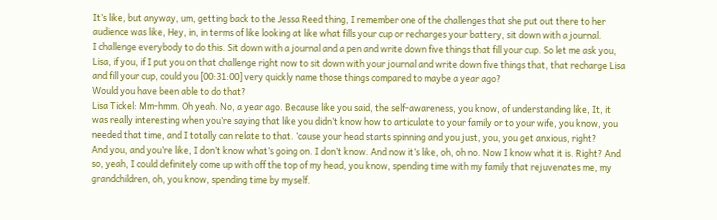It’s like, but anyway, um, getting back to the Jessa Reed thing, I remember one of the challenges that she put out there to her audience was like, Hey, in, in terms of like looking at like what fills your cup or recharges your battery, sit down with a journal.
I challenge everybody to do this. Sit down with a journal and a pen and write down five things that fill your cup. So let me ask you, Lisa, if you, if I put you on that challenge right now to sit down with your journal and write down five things that, that recharge Lisa and fill your cup, could you [00:31:00] very quickly name those things compared to maybe a year ago?
Would you have been able to do that?
Lisa Tickel: Mm-hmm. Oh yeah. No, a year ago. Because like you said, the self-awareness, you know, of understanding like, It, it was really interesting when you’re saying that like you didn’t know how to articulate to your family or to your wife, you know, you needed that time, and I totally can relate to that. ’cause your head starts spinning and you just, you, you get anxious, right?
And you, and you’re like, I don’t know what’s going on. I don’t know. And now it’s like, oh, oh no. Now I know what it is. Right? And so, yeah, I could definitely come up with off the top of my head, you know, spending time with my family that rejuvenates me, my grandchildren, oh, you know, spending time by myself.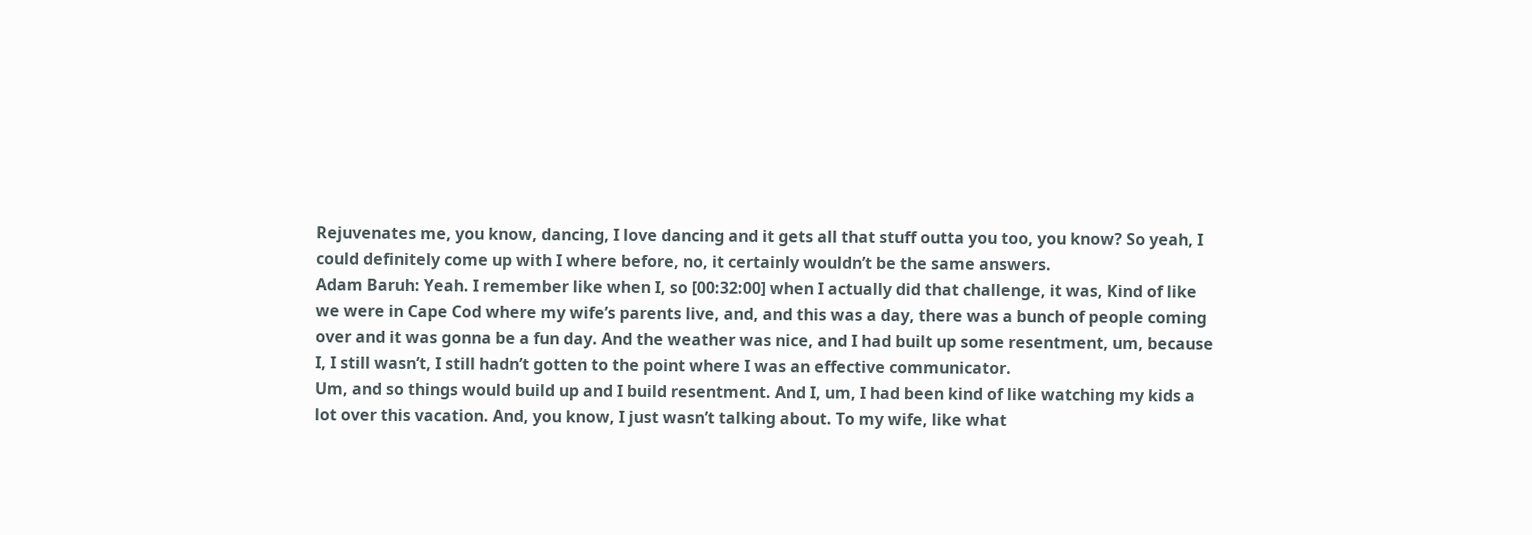Rejuvenates me, you know, dancing, I love dancing and it gets all that stuff outta you too, you know? So yeah, I could definitely come up with I where before, no, it certainly wouldn’t be the same answers.
Adam Baruh: Yeah. I remember like when I, so [00:32:00] when I actually did that challenge, it was, Kind of like we were in Cape Cod where my wife’s parents live, and, and this was a day, there was a bunch of people coming over and it was gonna be a fun day. And the weather was nice, and I had built up some resentment, um, because I, I still wasn’t, I still hadn’t gotten to the point where I was an effective communicator.
Um, and so things would build up and I build resentment. And I, um, I had been kind of like watching my kids a lot over this vacation. And, you know, I just wasn’t talking about. To my wife, like what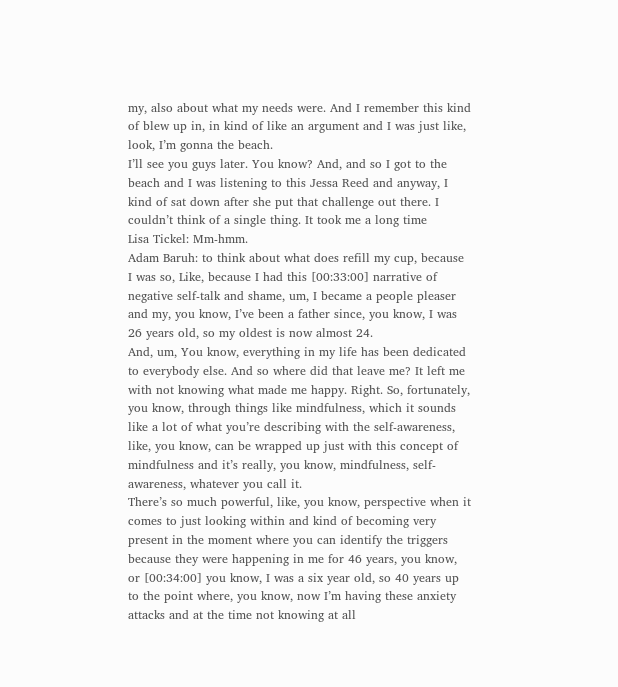my, also about what my needs were. And I remember this kind of blew up in, in kind of like an argument and I was just like, look, I’m gonna the beach.
I’ll see you guys later. You know? And, and so I got to the beach and I was listening to this Jessa Reed and anyway, I kind of sat down after she put that challenge out there. I couldn’t think of a single thing. It took me a long time
Lisa Tickel: Mm-hmm.
Adam Baruh: to think about what does refill my cup, because I was so, Like, because I had this [00:33:00] narrative of negative self-talk and shame, um, I became a people pleaser and my, you know, I’ve been a father since, you know, I was 26 years old, so my oldest is now almost 24.
And, um, You know, everything in my life has been dedicated to everybody else. And so where did that leave me? It left me with not knowing what made me happy. Right. So, fortunately, you know, through things like mindfulness, which it sounds like a lot of what you’re describing with the self-awareness, like, you know, can be wrapped up just with this concept of mindfulness and it’s really, you know, mindfulness, self-awareness, whatever you call it.
There’s so much powerful, like, you know, perspective when it comes to just looking within and kind of becoming very present in the moment where you can identify the triggers because they were happening in me for 46 years, you know, or [00:34:00] you know, I was a six year old, so 40 years up to the point where, you know, now I’m having these anxiety attacks and at the time not knowing at all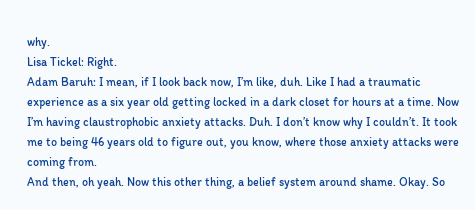why.
Lisa Tickel: Right.
Adam Baruh: I mean, if I look back now, I’m like, duh. Like I had a traumatic experience as a six year old getting locked in a dark closet for hours at a time. Now I’m having claustrophobic anxiety attacks. Duh. I don’t know why I couldn’t. It took me to being 46 years old to figure out, you know, where those anxiety attacks were coming from.
And then, oh yeah. Now this other thing, a belief system around shame. Okay. So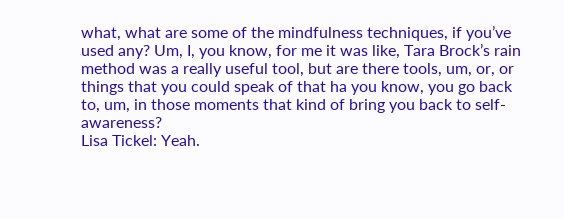what, what are some of the mindfulness techniques, if you’ve used any? Um, I, you know, for me it was like, Tara Brock’s rain method was a really useful tool, but are there tools, um, or, or things that you could speak of that ha you know, you go back to, um, in those moments that kind of bring you back to self-awareness?
Lisa Tickel: Yeah.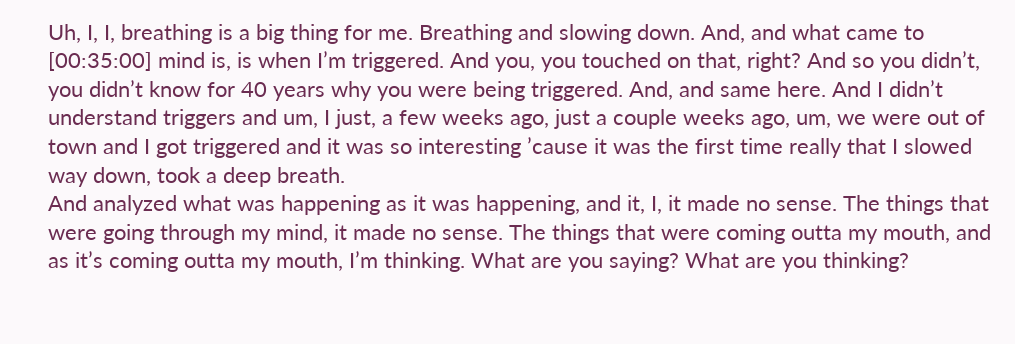Uh, I, I, breathing is a big thing for me. Breathing and slowing down. And, and what came to [00:35:00] mind is, is when I’m triggered. And you, you touched on that, right? And so you didn’t, you didn’t know for 40 years why you were being triggered. And, and same here. And I didn’t understand triggers and um, I just, a few weeks ago, just a couple weeks ago, um, we were out of town and I got triggered and it was so interesting ’cause it was the first time really that I slowed way down, took a deep breath.
And analyzed what was happening as it was happening, and it, I, it made no sense. The things that were going through my mind, it made no sense. The things that were coming outta my mouth, and as it’s coming outta my mouth, I’m thinking. What are you saying? What are you thinking?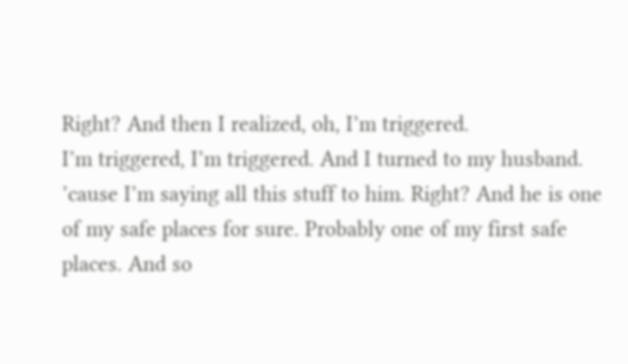Right? And then I realized, oh, I’m triggered.
I’m triggered, I’m triggered. And I turned to my husband. ’cause I’m saying all this stuff to him. Right? And he is one of my safe places for sure. Probably one of my first safe places. And so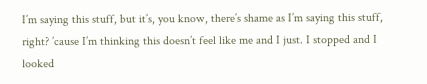I’m saying this stuff, but it’s, you know, there’s shame as I’m saying this stuff, right? ’cause I’m thinking this doesn’t feel like me and I just. I stopped and I looked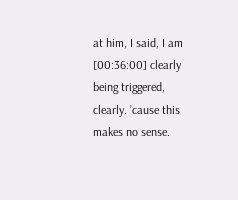at him, I said, I am [00:36:00] clearly being triggered, clearly. ’cause this makes no sense.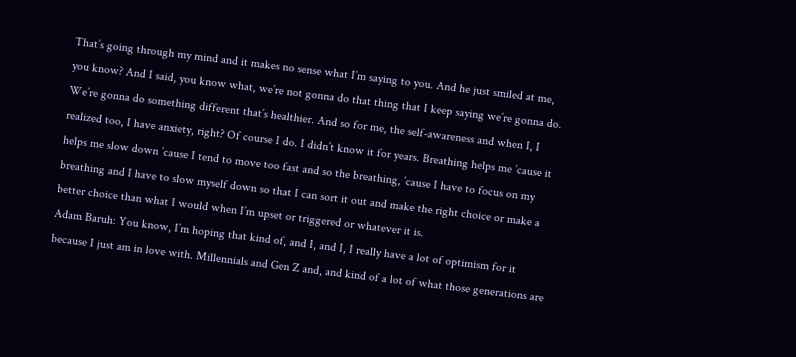That’s going through my mind and it makes no sense what I’m saying to you. And he just smiled at me, you know? And I said, you know what, we’re not gonna do that thing that I keep saying we’re gonna do.
We’re gonna do something different that’s healthier. And so for me, the self-awareness and when I, I realized too, I have anxiety, right? Of course I do. I didn’t know it for years. Breathing helps me ’cause it helps me slow down ’cause I tend to move too fast and so the breathing, ’cause I have to focus on my breathing and I have to slow myself down so that I can sort it out and make the right choice or make a better choice than what I would when I’m upset or triggered or whatever it is.
Adam Baruh: You know, I’m hoping that kind of, and I, and I, I really have a lot of optimism for it because I just am in love with. Millennials and Gen Z and, and kind of a lot of what those generations are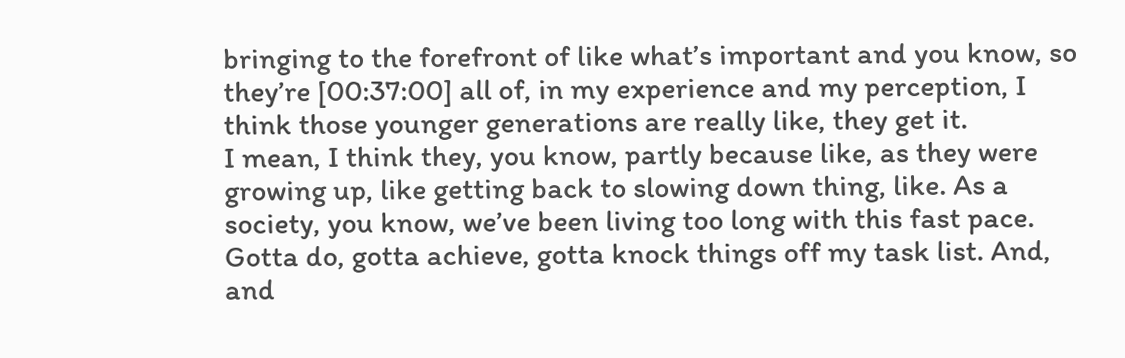bringing to the forefront of like what’s important and you know, so they’re [00:37:00] all of, in my experience and my perception, I think those younger generations are really like, they get it.
I mean, I think they, you know, partly because like, as they were growing up, like getting back to slowing down thing, like. As a society, you know, we’ve been living too long with this fast pace. Gotta do, gotta achieve, gotta knock things off my task list. And, and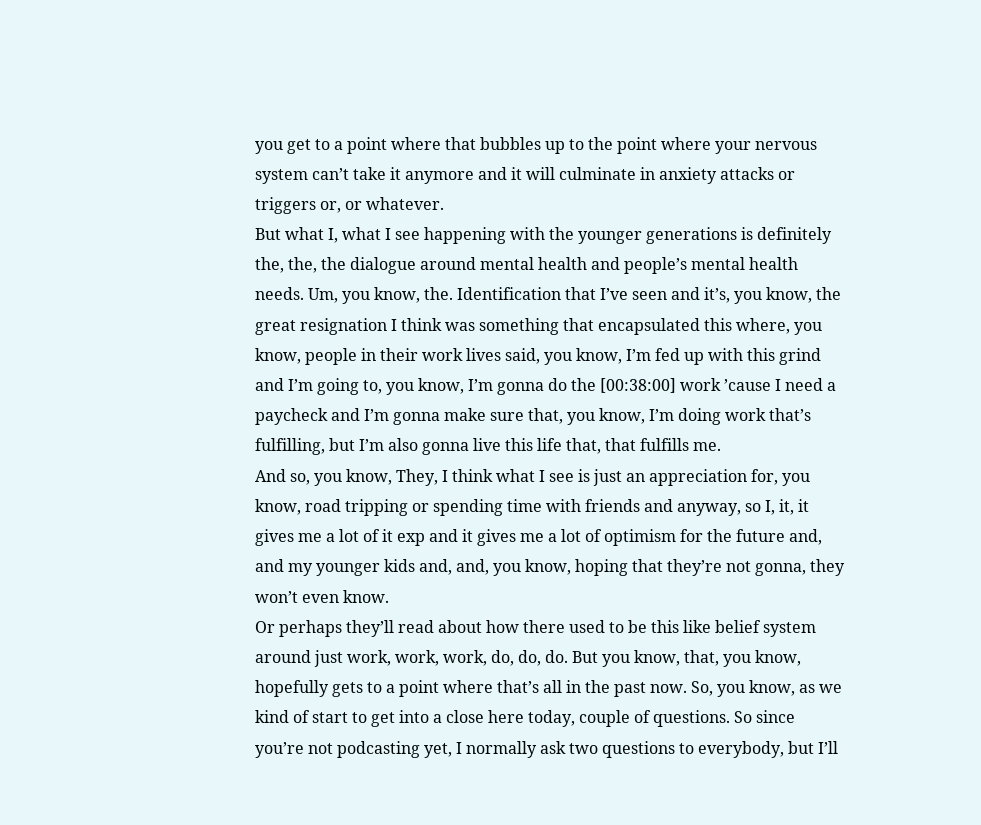you get to a point where that bubbles up to the point where your nervous system can’t take it anymore and it will culminate in anxiety attacks or triggers or, or whatever.
But what I, what I see happening with the younger generations is definitely the, the, the dialogue around mental health and people’s mental health needs. Um, you know, the. Identification that I’ve seen and it’s, you know, the great resignation I think was something that encapsulated this where, you know, people in their work lives said, you know, I’m fed up with this grind and I’m going to, you know, I’m gonna do the [00:38:00] work ’cause I need a paycheck and I’m gonna make sure that, you know, I’m doing work that’s fulfilling, but I’m also gonna live this life that, that fulfills me.
And so, you know, They, I think what I see is just an appreciation for, you know, road tripping or spending time with friends and anyway, so I, it, it gives me a lot of it exp and it gives me a lot of optimism for the future and, and my younger kids and, and, you know, hoping that they’re not gonna, they won’t even know.
Or perhaps they’ll read about how there used to be this like belief system around just work, work, work, do, do, do. But you know, that, you know, hopefully gets to a point where that’s all in the past now. So, you know, as we kind of start to get into a close here today, couple of questions. So since you’re not podcasting yet, I normally ask two questions to everybody, but I’ll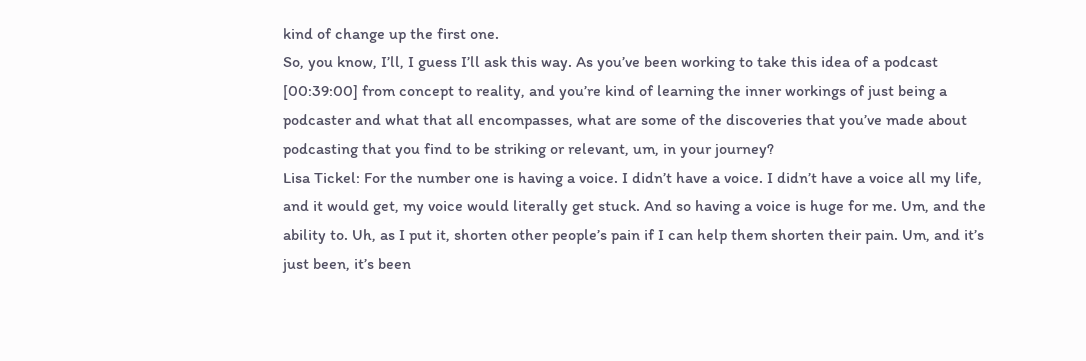kind of change up the first one.
So, you know, I’ll, I guess I’ll ask this way. As you’ve been working to take this idea of a podcast [00:39:00] from concept to reality, and you’re kind of learning the inner workings of just being a podcaster and what that all encompasses, what are some of the discoveries that you’ve made about podcasting that you find to be striking or relevant, um, in your journey?
Lisa Tickel: For the number one is having a voice. I didn’t have a voice. I didn’t have a voice all my life, and it would get, my voice would literally get stuck. And so having a voice is huge for me. Um, and the ability to. Uh, as I put it, shorten other people’s pain if I can help them shorten their pain. Um, and it’s just been, it’s been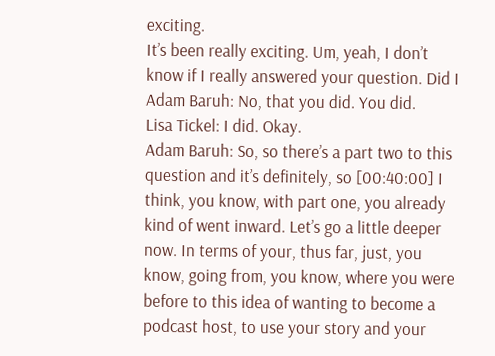exciting.
It’s been really exciting. Um, yeah, I don’t know if I really answered your question. Did I
Adam Baruh: No, that you did. You did.
Lisa Tickel: I did. Okay.
Adam Baruh: So, so there’s a part two to this question and it’s definitely, so [00:40:00] I think, you know, with part one, you already kind of went inward. Let’s go a little deeper now. In terms of your, thus far, just, you know, going from, you know, where you were before to this idea of wanting to become a podcast host, to use your story and your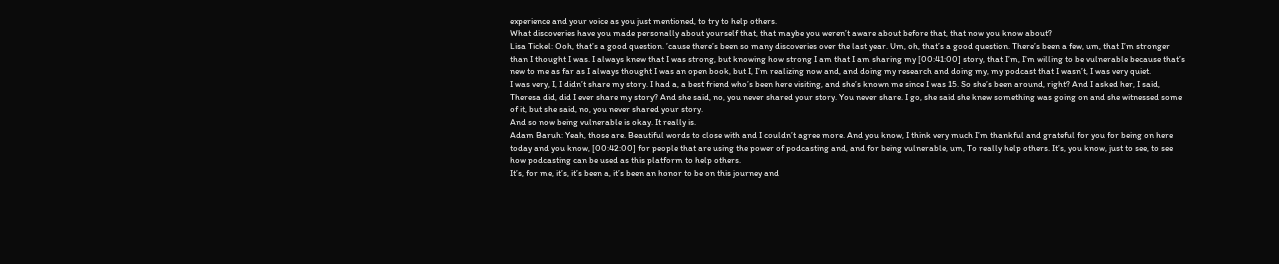experience and your voice as you just mentioned, to try to help others.
What discoveries have you made personally about yourself that, that maybe you weren’t aware about before that, that now you know about?
Lisa Tickel: Ooh, that’s a good question. ’cause there’s been so many discoveries over the last year. Um, oh, that’s a good question. There’s been a few, um, that I’m stronger than I thought I was. I always knew that I was strong, but knowing how strong I am that I am sharing my [00:41:00] story, that I’m, I’m willing to be vulnerable because that’s new to me as far as I always thought I was an open book, but I, I’m realizing now and, and doing my research and doing my, my podcast that I wasn’t, I was very quiet.
I was very, I, I didn’t share my story. I had a, a best friend who’s been here visiting, and she’s known me since I was 15. So she’s been around, right? And I asked her, I said, Theresa did, did I ever share my story? And she said, no, you never shared your story. You never share. I go, she said she knew something was going on and she witnessed some of it, but she said, no, you never shared your story.
And so now being vulnerable is okay. It really is.
Adam Baruh: Yeah, those are. Beautiful words to close with and I couldn’t agree more. And you know, I think very much I’m thankful and grateful for you for being on here today and you know, [00:42:00] for people that are using the power of podcasting and, and for being vulnerable, um, To really help others. It’s, you know, just to see, to see how podcasting can be used as this platform to help others.
It’s, for me, it’s, it’s been a, it’s been an honor to be on this journey and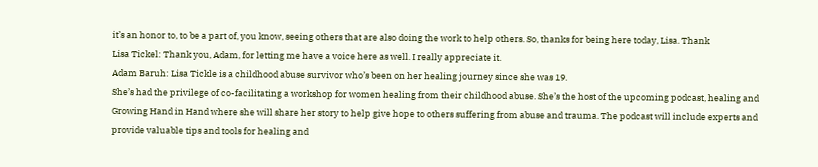it’s an honor to, to be a part of, you know, seeing others that are also doing the work to help others. So, thanks for being here today, Lisa. Thank
Lisa Tickel: Thank you, Adam, for letting me have a voice here as well. I really appreciate it.
Adam Baruh: Lisa Tickle is a childhood abuse survivor who’s been on her healing journey since she was 19.
She’s had the privilege of co-facilitating a workshop for women healing from their childhood abuse. She’s the host of the upcoming podcast, healing and Growing Hand in Hand where she will share her story to help give hope to others suffering from abuse and trauma. The podcast will include experts and provide valuable tips and tools for healing and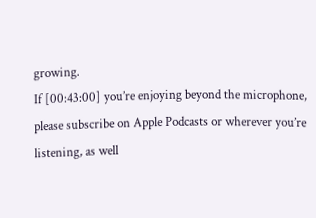growing.
If [00:43:00] you’re enjoying beyond the microphone, please subscribe on Apple Podcasts or wherever you’re listening, as well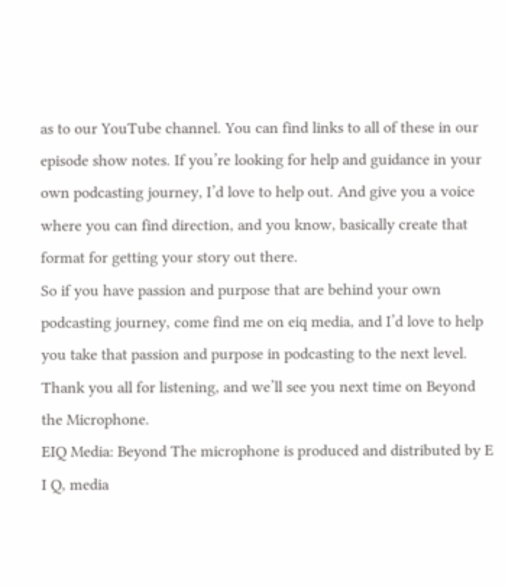as to our YouTube channel. You can find links to all of these in our episode show notes. If you’re looking for help and guidance in your own podcasting journey, I’d love to help out. And give you a voice where you can find direction, and you know, basically create that format for getting your story out there.
So if you have passion and purpose that are behind your own podcasting journey, come find me on eiq media, and I’d love to help you take that passion and purpose in podcasting to the next level. Thank you all for listening, and we’ll see you next time on Beyond the Microphone.
EIQ Media: Beyond The microphone is produced and distributed by E I Q, media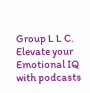Group L L C. Elevate your Emotional IQ with podcasts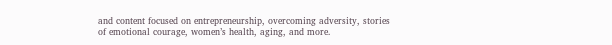and content focused on entrepreneurship, overcoming adversity, stories of emotional courage, women’s health, aging, and more.